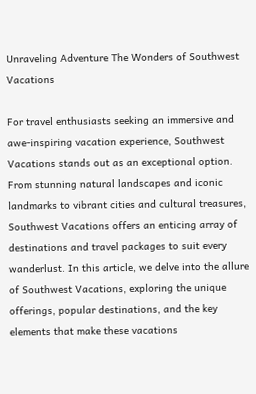Unraveling Adventure The Wonders of Southwest Vacations

For travel enthusiasts seeking an immersive and awe-inspiring vacation experience, Southwest Vacations stands out as an exceptional option. From stunning natural landscapes and iconic landmarks to vibrant cities and cultural treasures, Southwest Vacations offers an enticing array of destinations and travel packages to suit every wanderlust. In this article, we delve into the allure of Southwest Vacations, exploring the unique offerings, popular destinations, and the key elements that make these vacations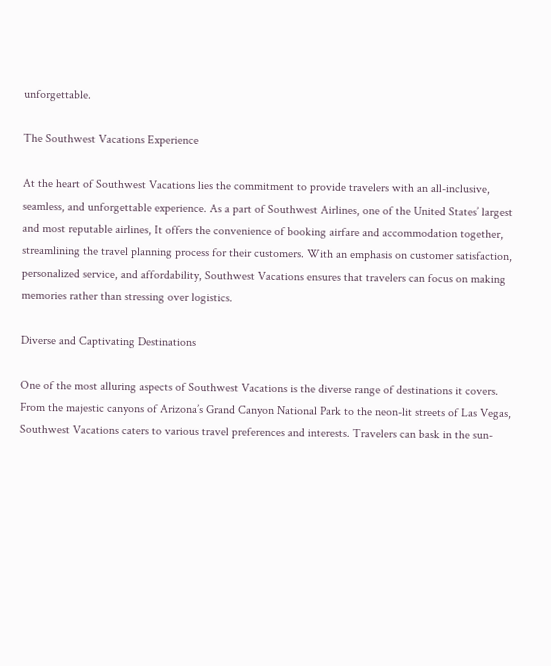unforgettable.

The Southwest Vacations Experience

At the heart of Southwest Vacations lies the commitment to provide travelers with an all-inclusive, seamless, and unforgettable experience. As a part of Southwest Airlines, one of the United States’ largest and most reputable airlines, It offers the convenience of booking airfare and accommodation together, streamlining the travel planning process for their customers. With an emphasis on customer satisfaction, personalized service, and affordability, Southwest Vacations ensures that travelers can focus on making memories rather than stressing over logistics.

Diverse and Captivating Destinations

One of the most alluring aspects of Southwest Vacations is the diverse range of destinations it covers. From the majestic canyons of Arizona’s Grand Canyon National Park to the neon-lit streets of Las Vegas, Southwest Vacations caters to various travel preferences and interests. Travelers can bask in the sun-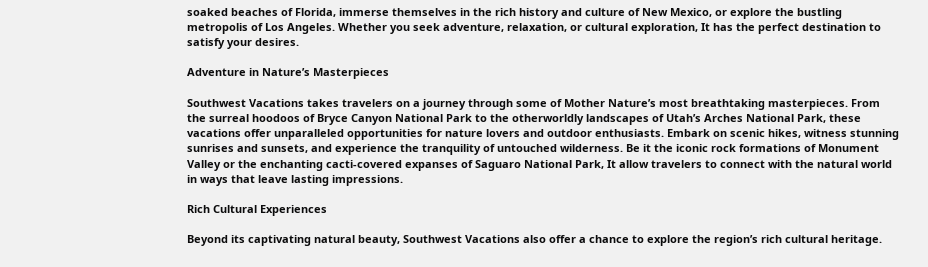soaked beaches of Florida, immerse themselves in the rich history and culture of New Mexico, or explore the bustling metropolis of Los Angeles. Whether you seek adventure, relaxation, or cultural exploration, It has the perfect destination to satisfy your desires.

Adventure in Nature’s Masterpieces

Southwest Vacations takes travelers on a journey through some of Mother Nature’s most breathtaking masterpieces. From the surreal hoodoos of Bryce Canyon National Park to the otherworldly landscapes of Utah’s Arches National Park, these vacations offer unparalleled opportunities for nature lovers and outdoor enthusiasts. Embark on scenic hikes, witness stunning sunrises and sunsets, and experience the tranquility of untouched wilderness. Be it the iconic rock formations of Monument Valley or the enchanting cacti-covered expanses of Saguaro National Park, It allow travelers to connect with the natural world in ways that leave lasting impressions.

Rich Cultural Experiences

Beyond its captivating natural beauty, Southwest Vacations also offer a chance to explore the region’s rich cultural heritage.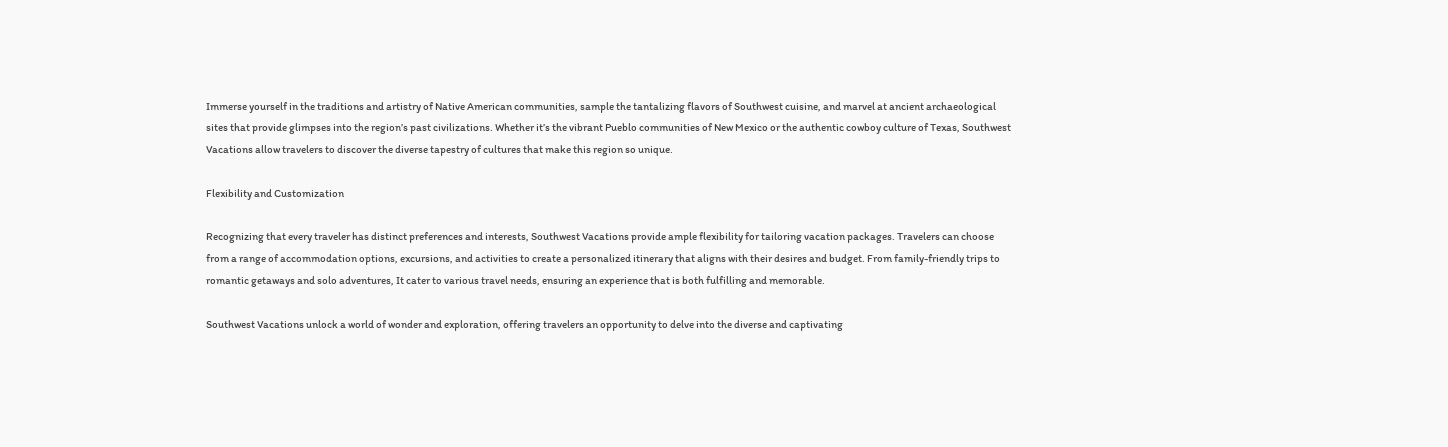Immerse yourself in the traditions and artistry of Native American communities, sample the tantalizing flavors of Southwest cuisine, and marvel at ancient archaeological sites that provide glimpses into the region’s past civilizations. Whether it’s the vibrant Pueblo communities of New Mexico or the authentic cowboy culture of Texas, Southwest Vacations allow travelers to discover the diverse tapestry of cultures that make this region so unique.

Flexibility and Customization

Recognizing that every traveler has distinct preferences and interests, Southwest Vacations provide ample flexibility for tailoring vacation packages. Travelers can choose from a range of accommodation options, excursions, and activities to create a personalized itinerary that aligns with their desires and budget. From family-friendly trips to romantic getaways and solo adventures, It cater to various travel needs, ensuring an experience that is both fulfilling and memorable.

Southwest Vacations unlock a world of wonder and exploration, offering travelers an opportunity to delve into the diverse and captivating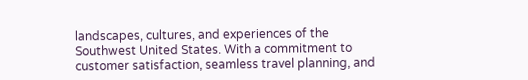landscapes, cultures, and experiences of the Southwest United States. With a commitment to customer satisfaction, seamless travel planning, and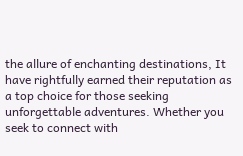the allure of enchanting destinations, It have rightfully earned their reputation as a top choice for those seeking unforgettable adventures. Whether you seek to connect with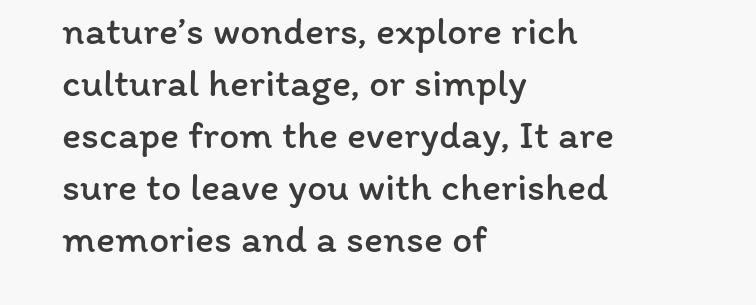nature’s wonders, explore rich cultural heritage, or simply escape from the everyday, It are sure to leave you with cherished memories and a sense of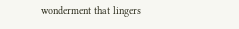wonderment that lingers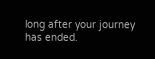long after your journey has ended.